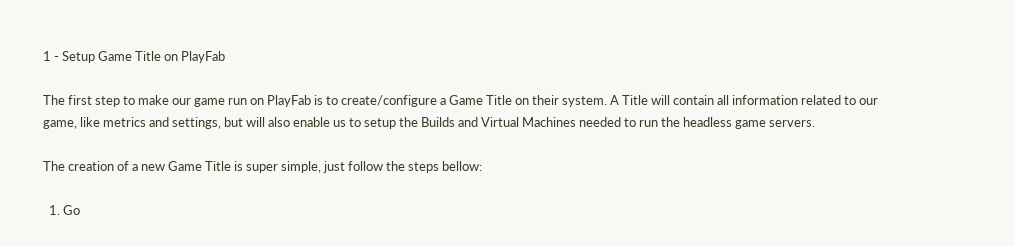1 - Setup Game Title on PlayFab

The first step to make our game run on PlayFab is to create/configure a Game Title on their system. A Title will contain all information related to our game, like metrics and settings, but will also enable us to setup the Builds and Virtual Machines needed to run the headless game servers.

The creation of a new Game Title is super simple, just follow the steps bellow:

  1. Go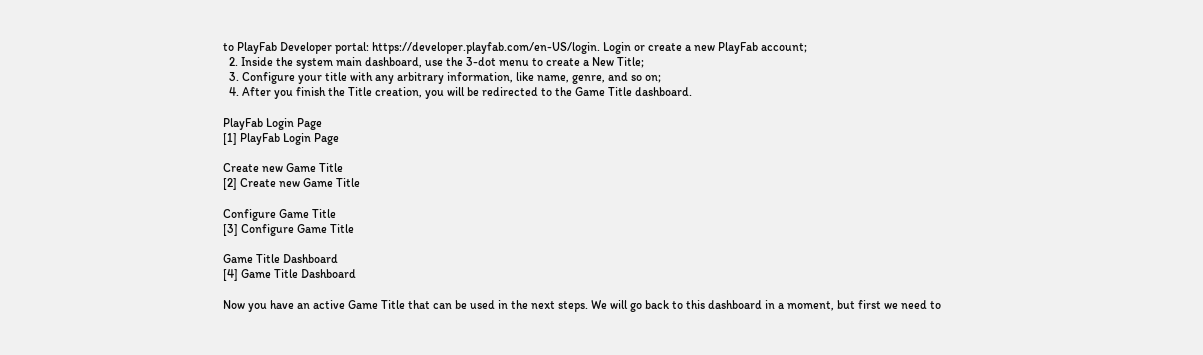to PlayFab Developer portal: https://developer.playfab.com/en-US/login. Login or create a new PlayFab account;
  2. Inside the system main dashboard, use the 3-dot menu to create a New Title;
  3. Configure your title with any arbitrary information, like name, genre, and so on;
  4. After you finish the Title creation, you will be redirected to the Game Title dashboard.

PlayFab Login Page
[1] PlayFab Login Page

Create new Game Title
[2] Create new Game Title

Configure Game Title
[3] Configure Game Title

Game Title Dashboard
[4] Game Title Dashboard

Now you have an active Game Title that can be used in the next steps. We will go back to this dashboard in a moment, but first we need to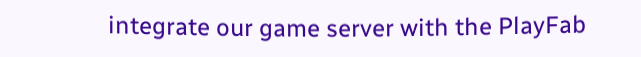integrate our game server with the PlayFab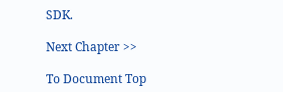SDK.

Next Chapter >>

To Document Top